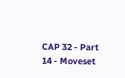CAP 32 - Part 14 - Moveset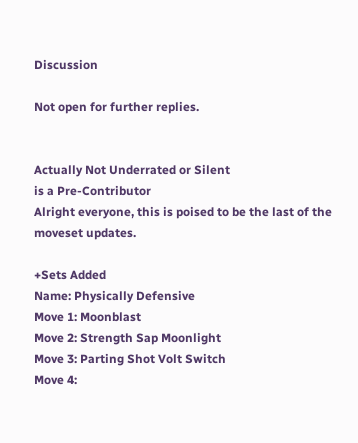Discussion

Not open for further replies.


Actually Not Underrated or Silent
is a Pre-Contributor
Alright everyone, this is poised to be the last of the moveset updates.

+Sets Added
Name: Physically Defensive
Move 1: Moonblast
Move 2: Strength Sap Moonlight
Move 3: Parting Shot Volt Switch
Move 4: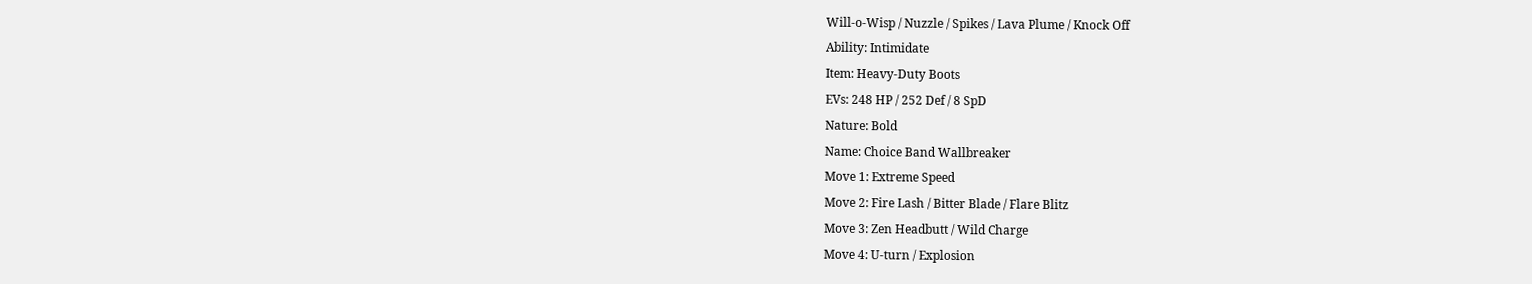Will-o-Wisp / Nuzzle / Spikes / Lava Plume / Knock Off
Ability: Intimidate
Item: Heavy-Duty Boots
EVs: 248 HP / 252 Def / 8 SpD
Nature: Bold
Name: Choice Band Wallbreaker
Move 1: Extreme Speed
Move 2: Fire Lash / Bitter Blade / Flare Blitz
Move 3: Zen Headbutt / Wild Charge
Move 4: U-turn / Explosion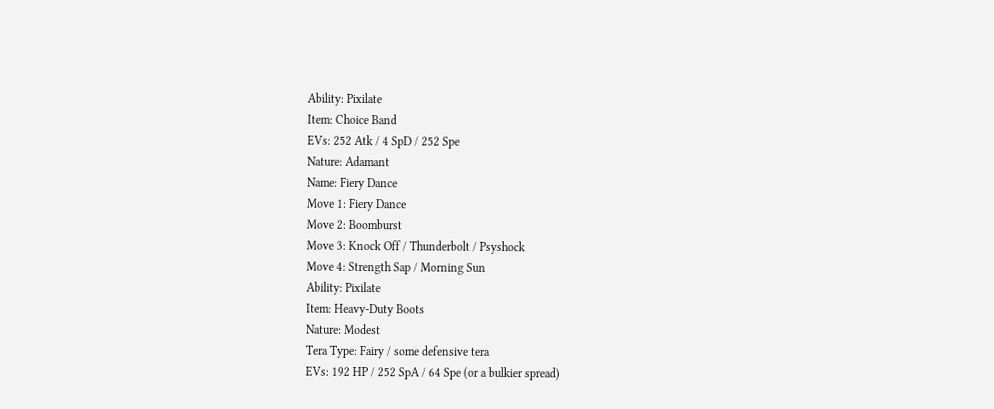Ability: Pixilate
Item: Choice Band
EVs: 252 Atk / 4 SpD / 252 Spe
Nature: Adamant
Name: Fiery Dance
Move 1: Fiery Dance
Move 2: Boomburst
Move 3: Knock Off / Thunderbolt / Psyshock
Move 4: Strength Sap / Morning Sun
Ability: Pixilate
Item: Heavy-Duty Boots
Nature: Modest
Tera Type: Fairy / some defensive tera
EVs: 192 HP / 252 SpA / 64 Spe (or a bulkier spread)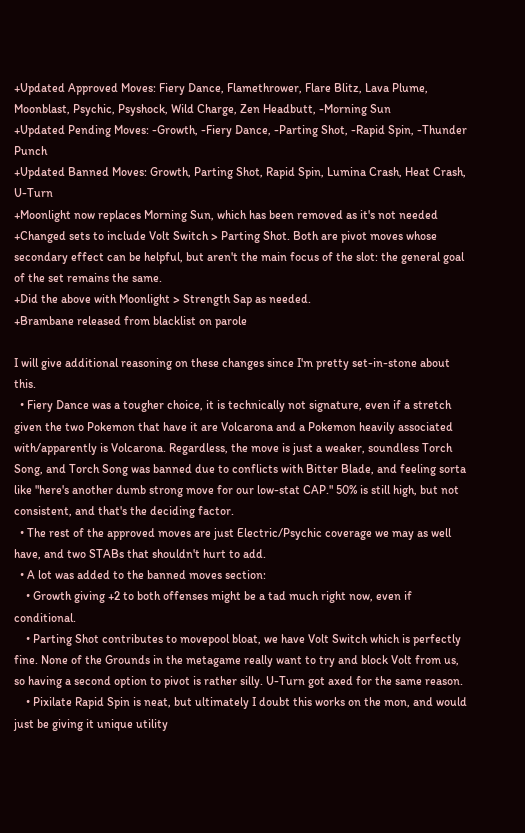+Updated Approved Moves: Fiery Dance, Flamethrower, Flare Blitz, Lava Plume, Moonblast, Psychic, Psyshock, Wild Charge, Zen Headbutt, -Morning Sun
+Updated Pending Moves: -Growth, -Fiery Dance, -Parting Shot, -Rapid Spin, -Thunder Punch
+Updated Banned Moves: Growth, Parting Shot, Rapid Spin, Lumina Crash, Heat Crash, U-Turn
+Moonlight now replaces Morning Sun, which has been removed as it's not needed
+Changed sets to include Volt Switch > Parting Shot. Both are pivot moves whose secondary effect can be helpful, but aren't the main focus of the slot: the general goal of the set remains the same.
+Did the above with Moonlight > Strength Sap as needed.
+Brambane released from blacklist on parole

I will give additional reasoning on these changes since I'm pretty set-in-stone about this.
  • Fiery Dance was a tougher choice, it is technically not signature, even if a stretch given the two Pokemon that have it are Volcarona and a Pokemon heavily associated with/apparently is Volcarona. Regardless, the move is just a weaker, soundless Torch Song, and Torch Song was banned due to conflicts with Bitter Blade, and feeling sorta like "here's another dumb strong move for our low-stat CAP." 50% is still high, but not consistent, and that's the deciding factor.
  • The rest of the approved moves are just Electric/Psychic coverage we may as well have, and two STABs that shouldn't hurt to add.
  • A lot was added to the banned moves section:
    • Growth giving +2 to both offenses might be a tad much right now, even if conditional.
    • Parting Shot contributes to movepool bloat, we have Volt Switch which is perfectly fine. None of the Grounds in the metagame really want to try and block Volt from us, so having a second option to pivot is rather silly. U-Turn got axed for the same reason.
    • Pixilate Rapid Spin is neat, but ultimately I doubt this works on the mon, and would just be giving it unique utility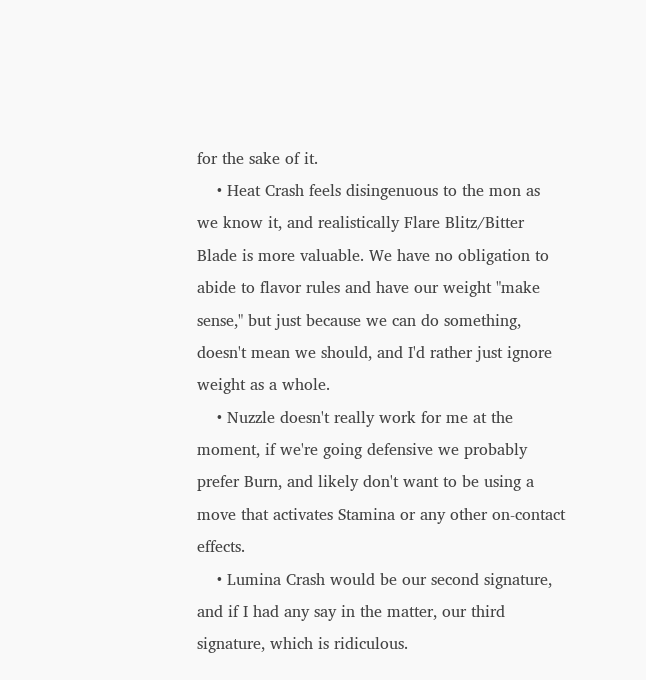for the sake of it.
    • Heat Crash feels disingenuous to the mon as we know it, and realistically Flare Blitz/Bitter Blade is more valuable. We have no obligation to abide to flavor rules and have our weight "make sense," but just because we can do something, doesn't mean we should, and I'd rather just ignore weight as a whole.
    • Nuzzle doesn't really work for me at the moment, if we're going defensive we probably prefer Burn, and likely don't want to be using a move that activates Stamina or any other on-contact effects.
    • Lumina Crash would be our second signature, and if I had any say in the matter, our third signature, which is ridiculous.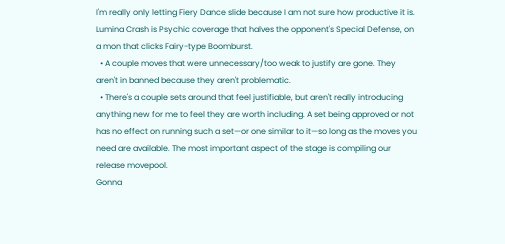I'm really only letting Fiery Dance slide because I am not sure how productive it is. Lumina Crash is Psychic coverage that halves the opponent's Special Defense, on a mon that clicks Fairy-type Boomburst.
  • A couple moves that were unnecessary/too weak to justify are gone. They aren't in banned because they aren't problematic.
  • There's a couple sets around that feel justifiable, but aren't really introducing anything new for me to feel they are worth including. A set being approved or not has no effect on running such a set—or one similar to it—so long as the moves you need are available. The most important aspect of the stage is compiling our release movepool.
Gonna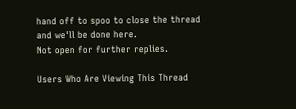hand off to spoo to close the thread and we'll be done here.
Not open for further replies.

Users Who Are Viewing This Thread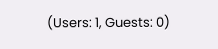(Users: 1, Guests: 0)